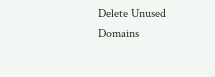Delete Unused Domains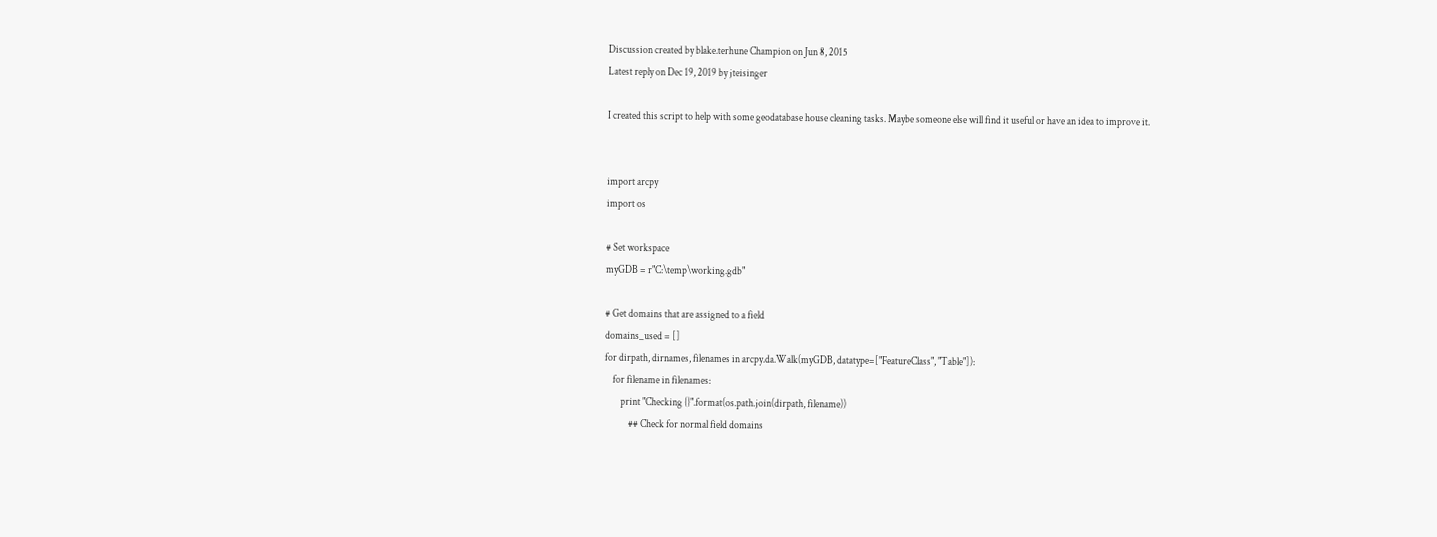Discussion created by blake.terhune Champion on Jun 8, 2015
Latest reply on Dec 19, 2019 by jteisinger

I created this script to help with some geodatabase house cleaning tasks. Maybe someone else will find it useful or have an idea to improve it.


import arcpy
import os

# Set workspace
myGDB = r"C:\temp\working.gdb"

# Get domains that are assigned to a field
domains_used = []
for dirpath, dirnames, filenames in arcpy.da.Walk(myGDB, datatype=["FeatureClass", "Table"]):
    for filename in filenames:
        print "Checking {}".format(os.path.join(dirpath, filename))
            ## Check for normal field domains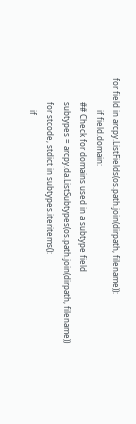for field in arcpy.ListFields(os.path.join(dirpath, filename)):
                if field.domain:
            ## Check for domains used in a subtype field
            subtypes = arcpy.da.ListSubtypes(os.path.join(dirpath, filename))
            for stcode, stdict in subtypes.iteritems():
                if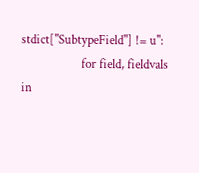stdict["SubtypeField"] != u'':
                    for field, fieldvals in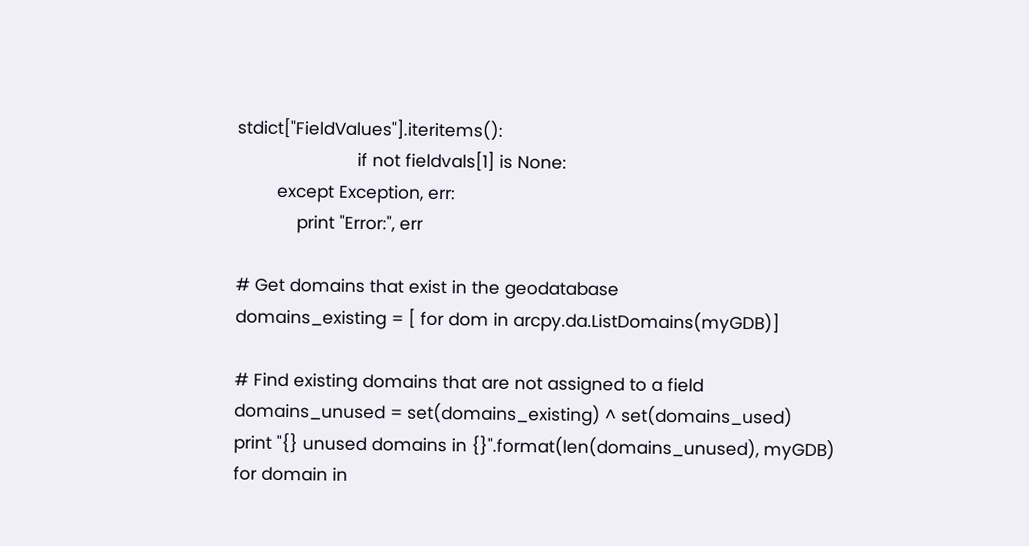stdict["FieldValues"].iteritems():
                        if not fieldvals[1] is None:
        except Exception, err:
            print "Error:", err

# Get domains that exist in the geodatabase
domains_existing = [ for dom in arcpy.da.ListDomains(myGDB)]

# Find existing domains that are not assigned to a field
domains_unused = set(domains_existing) ^ set(domains_used)
print "{} unused domains in {}".format(len(domains_unused), myGDB)
for domain in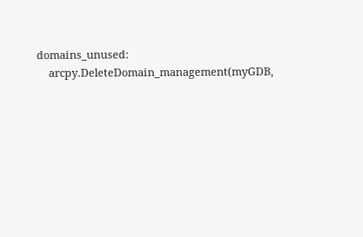domains_unused:
    arcpy.DeleteDomain_management(myGDB,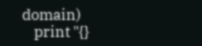domain)
    print "{}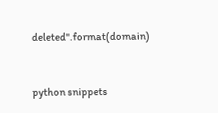deleted".format(domain)


python snippets